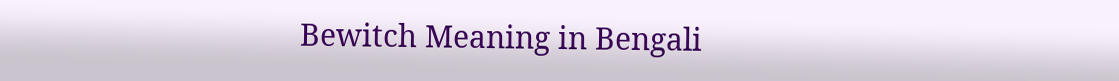Bewitch Meaning in Bengali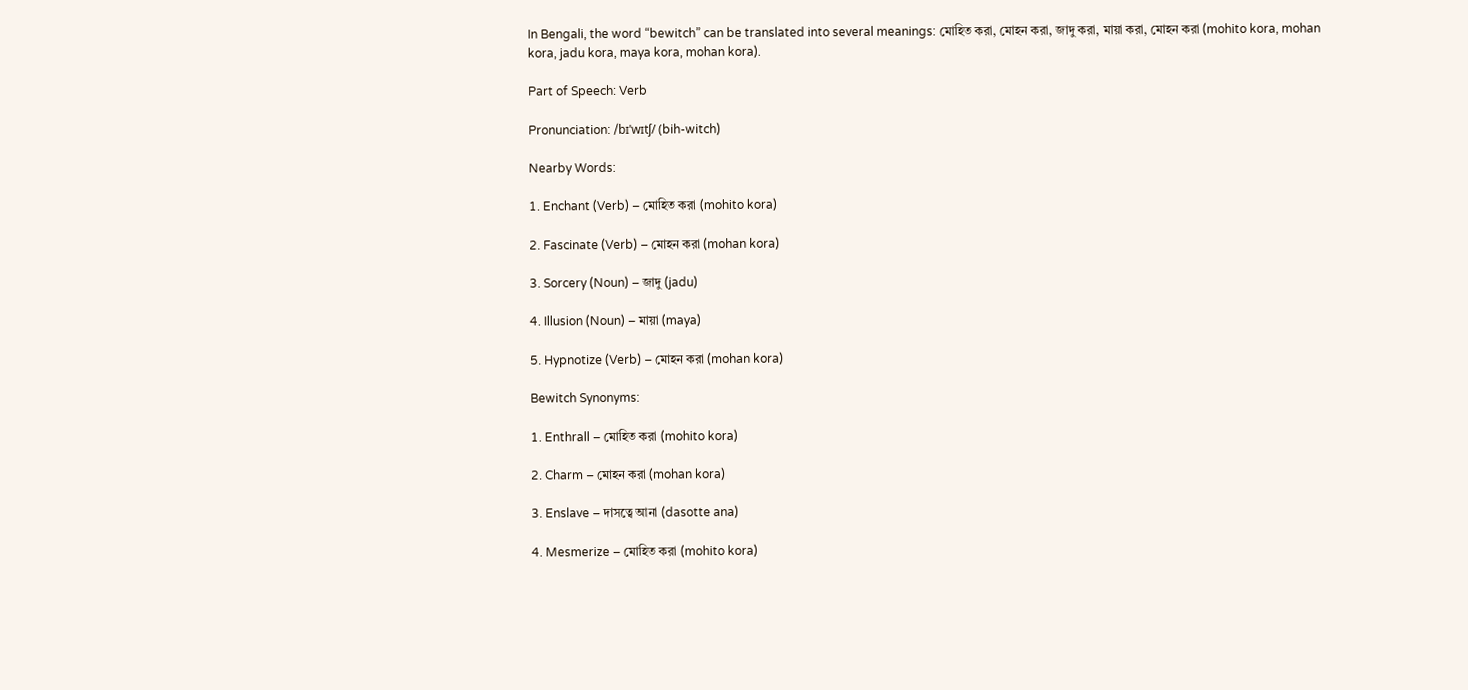In Bengali, the word “bewitch” can be translated into several meanings: মোহিত করা, মোহন করা, জাদু করা, মায়া করা, মোহন করা (mohito kora, mohan kora, jadu kora, maya kora, mohan kora).

Part of Speech: Verb

Pronunciation: /bɪˈwɪtʃ/ (bih-witch)

Nearby Words:

1. Enchant (Verb) – মোহিত করা (mohito kora)

2. Fascinate (Verb) – মোহন করা (mohan kora)

3. Sorcery (Noun) – জাদু (jadu)

4. Illusion (Noun) – মায়া (maya)

5. Hypnotize (Verb) – মোহন করা (mohan kora)

Bewitch Synonyms:

1. Enthrall – মোহিত করা (mohito kora)

2. Charm – মোহন করা (mohan kora)

3. Enslave – দাসত্বে আনা (dasotte ana)

4. Mesmerize – মোহিত করা (mohito kora)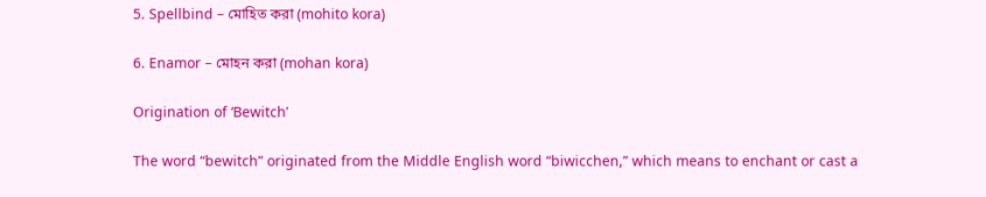5. Spellbind – মোহিত করা (mohito kora)

6. Enamor – মোহন করা (mohan kora)

Origination of ‘Bewitch’

The word “bewitch” originated from the Middle English word “biwicchen,” which means to enchant or cast a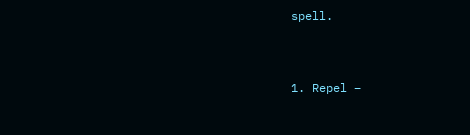spell.


1. Repel –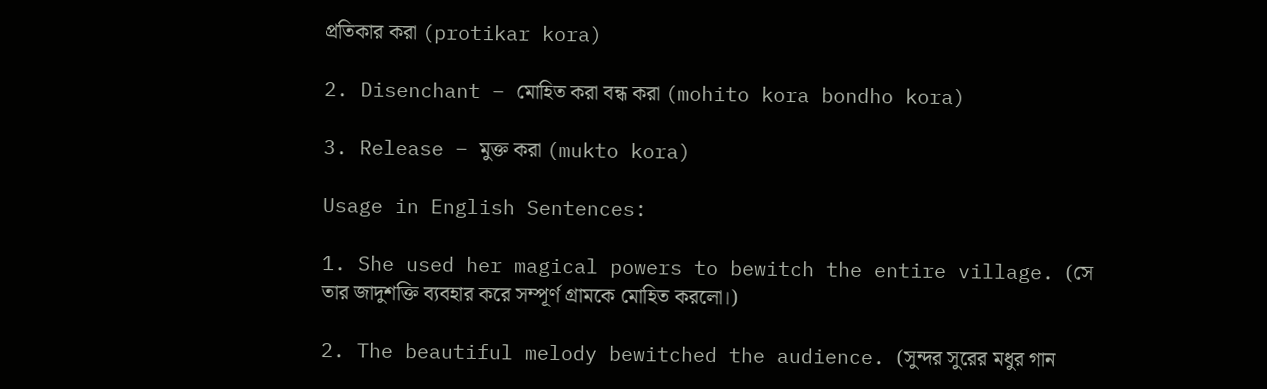প্রতিকার করা (protikar kora)

2. Disenchant – মোহিত করা বন্ধ করা (mohito kora bondho kora)

3. Release – মুক্ত করা (mukto kora)

Usage in English Sentences:

1. She used her magical powers to bewitch the entire village. (সে তার জাদুশক্তি ব্যবহার করে সম্পূর্ণ গ্রামকে মোহিত করলো।)

2. The beautiful melody bewitched the audience. (সুন্দর সুরের মধুর গান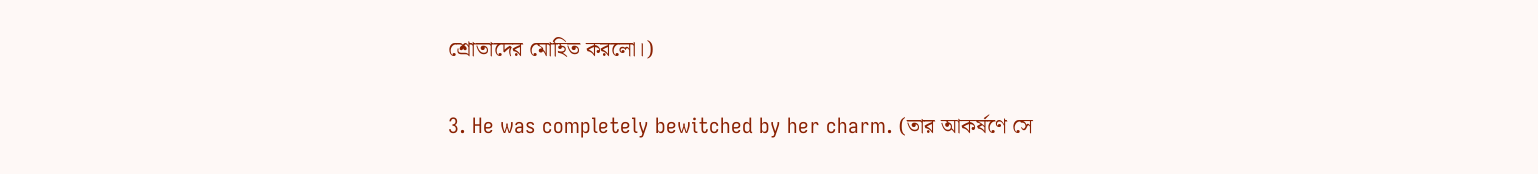শ্রোতাদের মোহিত করলো।)

3. He was completely bewitched by her charm. (তার আকর্ষণে সে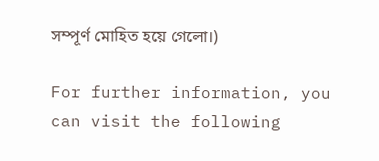সম্পূর্ণ মোহিত হয়ে গেলো।)

For further information, you can visit the following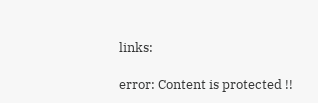links:

error: Content is protected !!